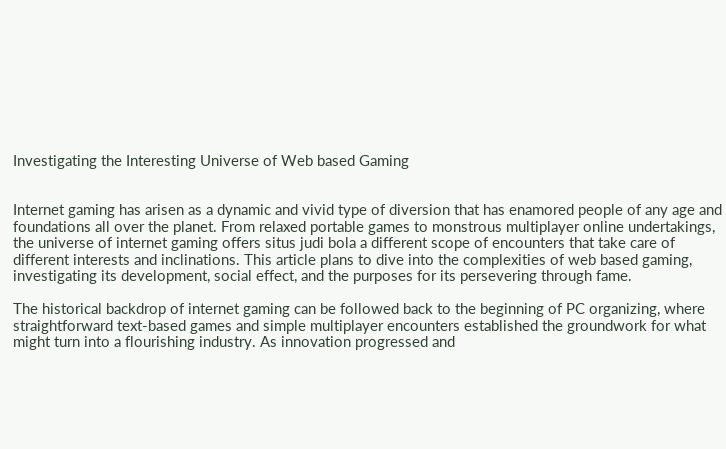Investigating the Interesting Universe of Web based Gaming


Internet gaming has arisen as a dynamic and vivid type of diversion that has enamored people of any age and foundations all over the planet. From relaxed portable games to monstrous multiplayer online undertakings, the universe of internet gaming offers situs judi bola a different scope of encounters that take care of different interests and inclinations. This article plans to dive into the complexities of web based gaming, investigating its development, social effect, and the purposes for its persevering through fame.

The historical backdrop of internet gaming can be followed back to the beginning of PC organizing, where straightforward text-based games and simple multiplayer encounters established the groundwork for what might turn into a flourishing industry. As innovation progressed and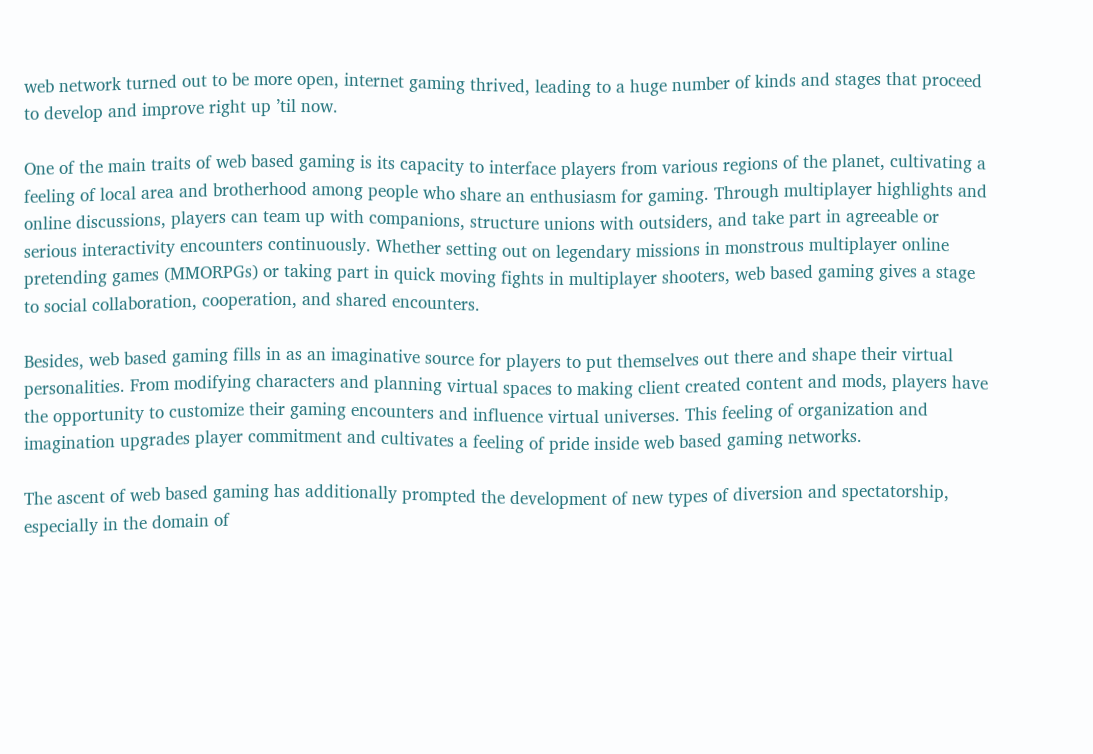web network turned out to be more open, internet gaming thrived, leading to a huge number of kinds and stages that proceed to develop and improve right up ’til now.

One of the main traits of web based gaming is its capacity to interface players from various regions of the planet, cultivating a feeling of local area and brotherhood among people who share an enthusiasm for gaming. Through multiplayer highlights and online discussions, players can team up with companions, structure unions with outsiders, and take part in agreeable or serious interactivity encounters continuously. Whether setting out on legendary missions in monstrous multiplayer online pretending games (MMORPGs) or taking part in quick moving fights in multiplayer shooters, web based gaming gives a stage to social collaboration, cooperation, and shared encounters.

Besides, web based gaming fills in as an imaginative source for players to put themselves out there and shape their virtual personalities. From modifying characters and planning virtual spaces to making client created content and mods, players have the opportunity to customize their gaming encounters and influence virtual universes. This feeling of organization and imagination upgrades player commitment and cultivates a feeling of pride inside web based gaming networks.

The ascent of web based gaming has additionally prompted the development of new types of diversion and spectatorship, especially in the domain of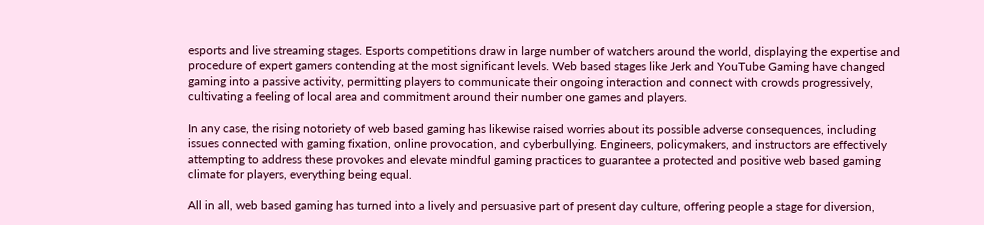esports and live streaming stages. Esports competitions draw in large number of watchers around the world, displaying the expertise and procedure of expert gamers contending at the most significant levels. Web based stages like Jerk and YouTube Gaming have changed gaming into a passive activity, permitting players to communicate their ongoing interaction and connect with crowds progressively, cultivating a feeling of local area and commitment around their number one games and players.

In any case, the rising notoriety of web based gaming has likewise raised worries about its possible adverse consequences, including issues connected with gaming fixation, online provocation, and cyberbullying. Engineers, policymakers, and instructors are effectively attempting to address these provokes and elevate mindful gaming practices to guarantee a protected and positive web based gaming climate for players, everything being equal.

All in all, web based gaming has turned into a lively and persuasive part of present day culture, offering people a stage for diversion,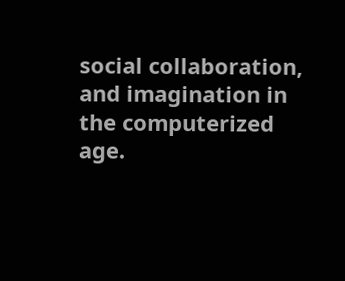social collaboration, and imagination in the computerized age.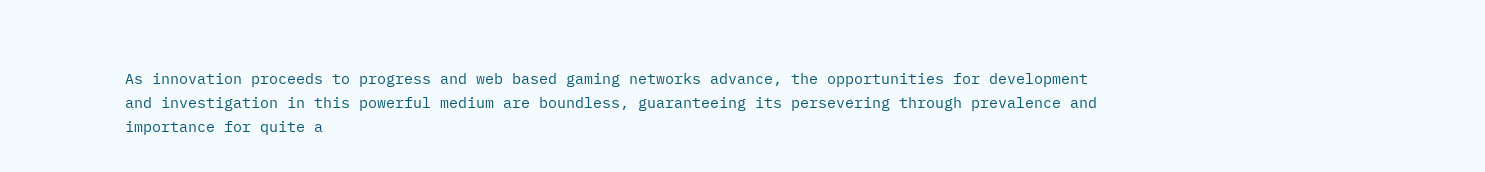As innovation proceeds to progress and web based gaming networks advance, the opportunities for development and investigation in this powerful medium are boundless, guaranteeing its persevering through prevalence and importance for quite a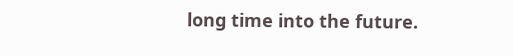long time into the future.